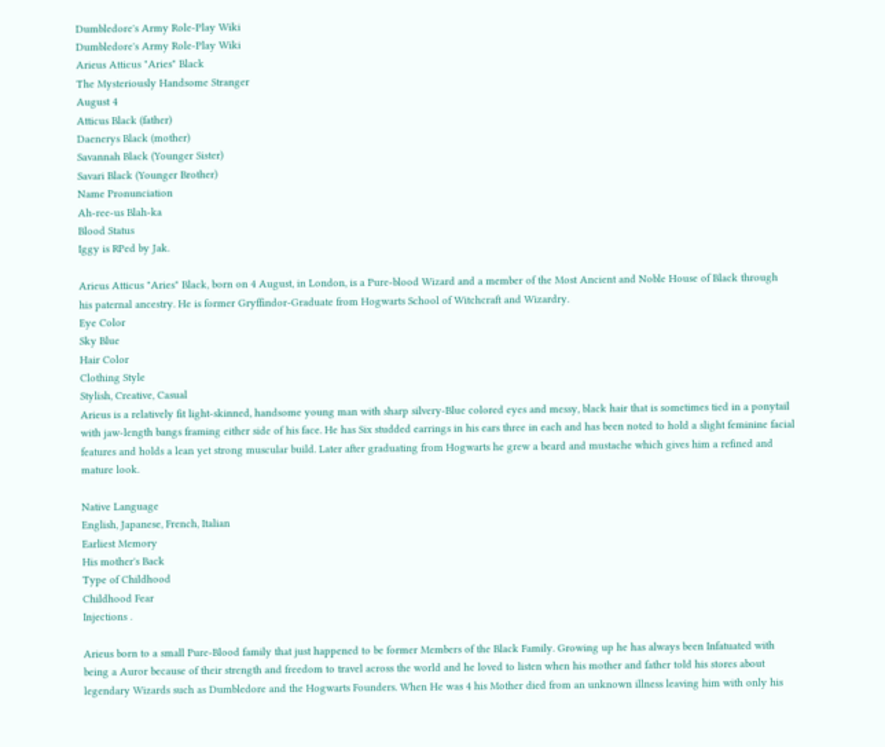Dumbledore's Army Role-Play Wiki
Dumbledore's Army Role-Play Wiki
Arieus Atticus "Aries" Black
The Mysteriously Handsome Stranger
August 4
Atticus Black (father)
Daenerys Black (mother)
Savannah Black (Younger Sister)
Savari Black (Younger Brother)
Name Pronunciation
Ah-ree-us Blah-ka
Blood Status
Iggy is RPed by Jak.

Arieus Atticus "Aries" Black, born on 4 August, in London, is a Pure-blood Wizard and a member of the Most Ancient and Noble House of Black through his paternal ancestry. He is former Gryffindor-Graduate from Hogwarts School of Witchcraft and Wizardry.
Eye Color
Sky Blue
Hair Color
Clothing Style
Stylish, Creative, Casual
Arieus is a relatively fit light-skinned, handsome young man with sharp silvery-Blue colored eyes and messy, black hair that is sometimes tied in a ponytail with jaw-length bangs framing either side of his face. He has Six studded earrings in his ears three in each and has been noted to hold a slight feminine facial features and holds a lean yet strong muscular build. Later after graduating from Hogwarts he grew a beard and mustache which gives him a refined and mature look.

Native Language
English, Japanese, French, Italian
Earliest Memory
His mother's Back
Type of Childhood
Childhood Fear
Injections .

Arieus born to a small Pure-Blood family that just happened to be former Members of the Black Family. Growing up he has always been Infatuated with being a Auror because of their strength and freedom to travel across the world and he loved to listen when his mother and father told his stores about legendary Wizards such as Dumbledore and the Hogwarts Founders. When He was 4 his Mother died from an unknown illness leaving him with only his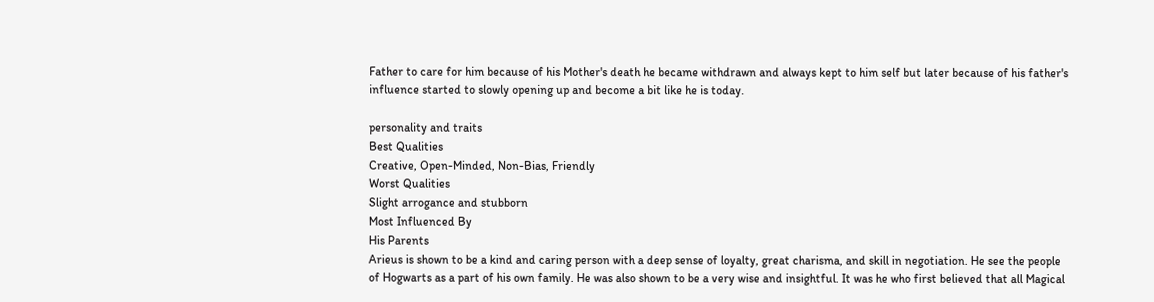Father to care for him because of his Mother's death he became withdrawn and always kept to him self but later because of his father's influence started to slowly opening up and become a bit like he is today.

personality and traits
Best Qualities
Creative, Open-Minded, Non-Bias, Friendly
Worst Qualities
Slight arrogance and stubborn
Most Influenced By
His Parents
Arieus is shown to be a kind and caring person with a deep sense of loyalty, great charisma, and skill in negotiation. He see the people of Hogwarts as a part of his own family. He was also shown to be a very wise and insightful. It was he who first believed that all Magical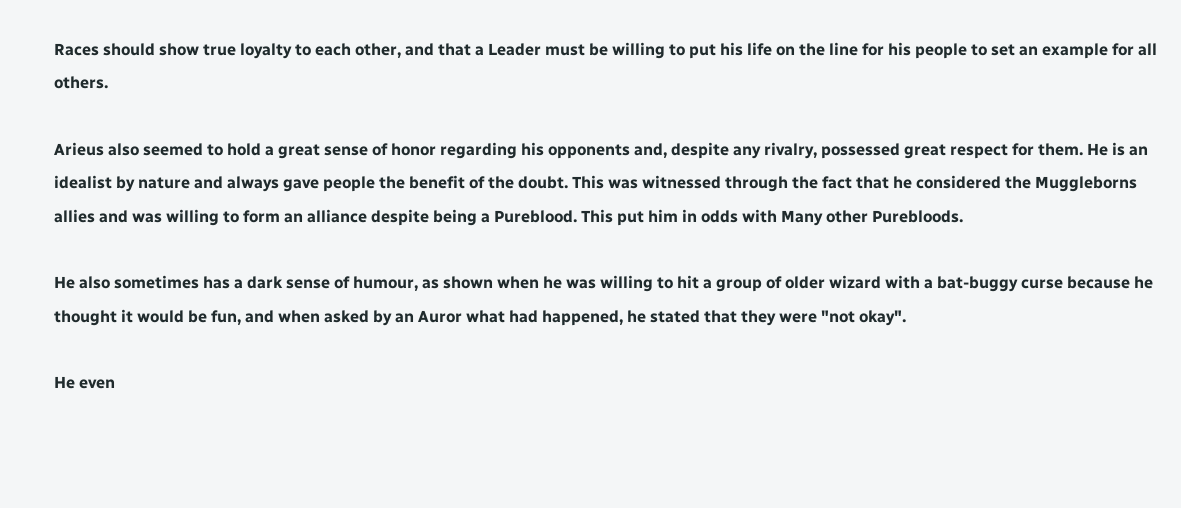Races should show true loyalty to each other, and that a Leader must be willing to put his life on the line for his people to set an example for all others.

Arieus also seemed to hold a great sense of honor regarding his opponents and, despite any rivalry, possessed great respect for them. He is an idealist by nature and always gave people the benefit of the doubt. This was witnessed through the fact that he considered the Muggleborns allies and was willing to form an alliance despite being a Pureblood. This put him in odds with Many other Purebloods.

He also sometimes has a dark sense of humour, as shown when he was willing to hit a group of older wizard with a bat-buggy curse because he thought it would be fun, and when asked by an Auror what had happened, he stated that they were "not okay".

He even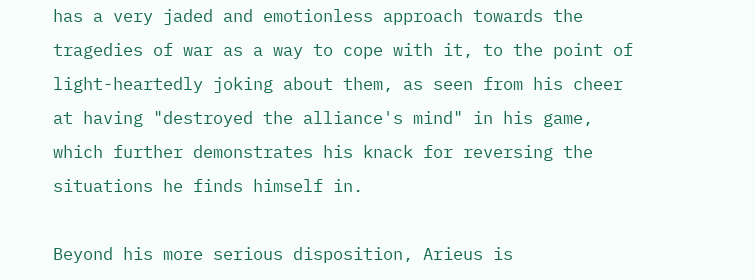has a very jaded and emotionless approach towards the tragedies of war as a way to cope with it, to the point of light-heartedly joking about them, as seen from his cheer at having "destroyed the alliance's mind" in his game, which further demonstrates his knack for reversing the situations he finds himself in.

Beyond his more serious disposition, Arieus is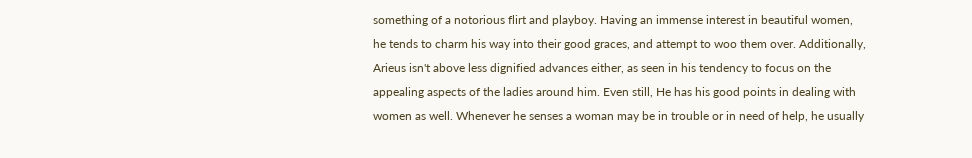something of a notorious flirt and playboy. Having an immense interest in beautiful women, he tends to charm his way into their good graces, and attempt to woo them over. Additionally, Arieus isn't above less dignified advances either, as seen in his tendency to focus on the appealing aspects of the ladies around him. Even still, He has his good points in dealing with women as well. Whenever he senses a woman may be in trouble or in need of help, he usually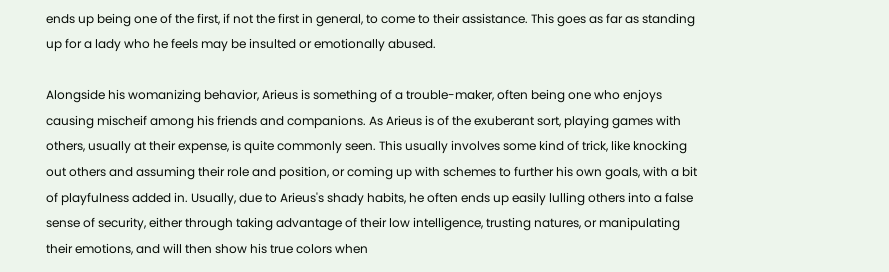ends up being one of the first, if not the first in general, to come to their assistance. This goes as far as standing up for a lady who he feels may be insulted or emotionally abused.

Alongside his womanizing behavior, Arieus is something of a trouble-maker, often being one who enjoys causing mischeif among his friends and companions. As Arieus is of the exuberant sort, playing games with others, usually at their expense, is quite commonly seen. This usually involves some kind of trick, like knocking out others and assuming their role and position, or coming up with schemes to further his own goals, with a bit of playfulness added in. Usually, due to Arieus's shady habits, he often ends up easily lulling others into a false sense of security, either through taking advantage of their low intelligence, trusting natures, or manipulating their emotions, and will then show his true colors when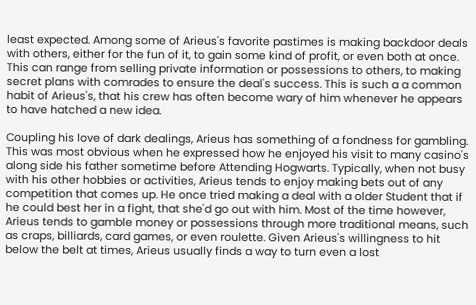least expected. Among some of Arieus's favorite pastimes is making backdoor deals with others, either for the fun of it, to gain some kind of profit, or even both at once. This can range from selling private information or possessions to others, to making secret plans with comrades to ensure the deal's success. This is such a a common habit of Arieus's, that his crew has often become wary of him whenever he appears to have hatched a new idea.

Coupling his love of dark dealings, Arieus has something of a fondness for gambling. This was most obvious when he expressed how he enjoyed his visit to many casino's along side his father sometime before Attending Hogwarts. Typically, when not busy with his other hobbies or activities, Arieus tends to enjoy making bets out of any competition that comes up. He once tried making a deal with a older Student that if he could best her in a fight, that she'd go out with him. Most of the time however, Arieus tends to gamble money or possessions through more traditional means, such as craps, billiards, card games, or even roulette. Given Arieus's willingness to hit below the belt at times, Arieus usually finds a way to turn even a lost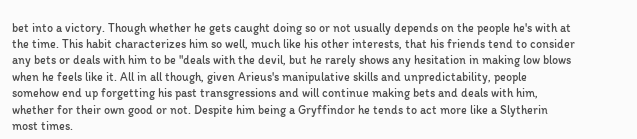bet into a victory. Though whether he gets caught doing so or not usually depends on the people he's with at the time. This habit characterizes him so well, much like his other interests, that his friends tend to consider any bets or deals with him to be "deals with the devil, but he rarely shows any hesitation in making low blows when he feels like it. All in all though, given Arieus's manipulative skills and unpredictability, people somehow end up forgetting his past transgressions and will continue making bets and deals with him, whether for their own good or not. Despite him being a Gryffindor he tends to act more like a Slytherin most times.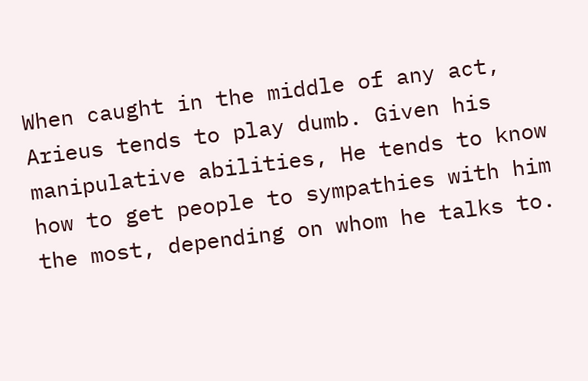When caught in the middle of any act, Arieus tends to play dumb. Given his manipulative abilities, He tends to know how to get people to sympathies with him the most, depending on whom he talks to.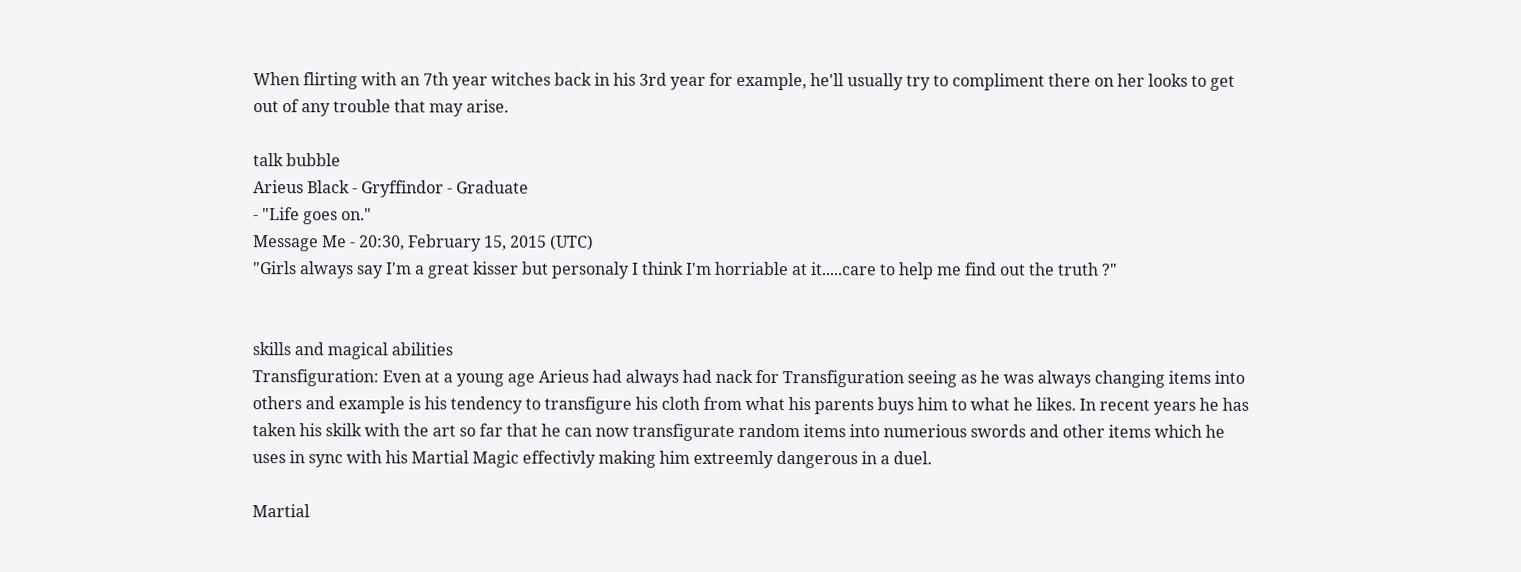When flirting with an 7th year witches back in his 3rd year for example, he'll usually try to compliment there on her looks to get out of any trouble that may arise.

talk bubble
Arieus Black - Gryffindor - Graduate
- "Life goes on."
Message Me - 20:30, February 15, 2015 (UTC)
"Girls always say I'm a great kisser but personaly I think I'm horriable at it.....care to help me find out the truth ?"


skills and magical abilities
Transfiguration: Even at a young age Arieus had always had nack for Transfiguration seeing as he was always changing items into others and example is his tendency to transfigure his cloth from what his parents buys him to what he likes. In recent years he has taken his skilk with the art so far that he can now transfigurate random items into numerious swords and other items which he uses in sync with his Martial Magic effectivly making him extreemly dangerous in a duel.

Martial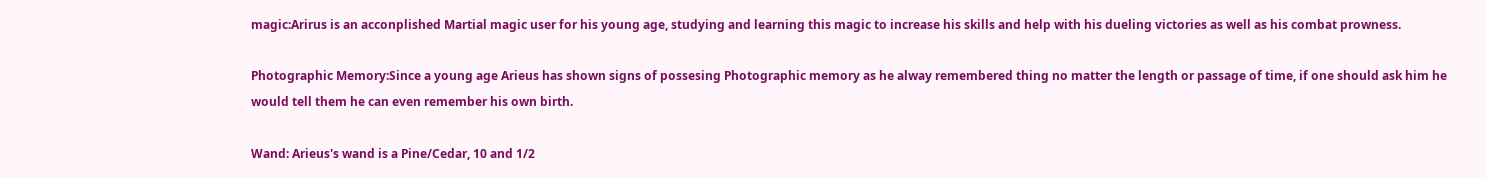magic:Arirus is an acconplished Martial magic user for his young age, studying and learning this magic to increase his skills and help with his dueling victories as well as his combat prowness.

Photographic Memory:Since a young age Arieus has shown signs of possesing Photographic memory as he alway remembered thing no matter the length or passage of time, if one should ask him he would tell them he can even remember his own birth.

Wand: Arieus's wand is a Pine/Cedar, 10 and 1/2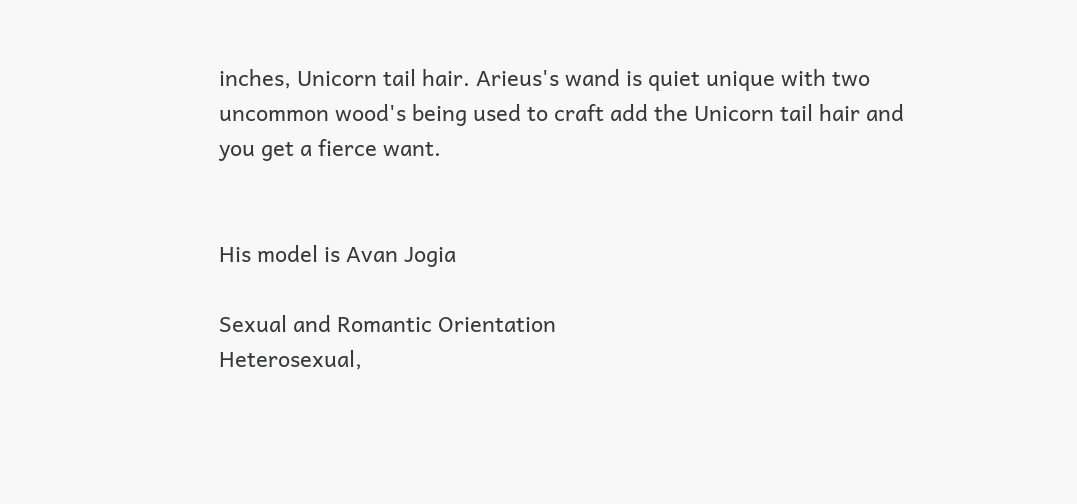inches, Unicorn tail hair. Arieus's wand is quiet unique with two uncommon wood's being used to craft add the Unicorn tail hair and you get a fierce want.


His model is Avan Jogia

Sexual and Romantic Orientation
Heterosexual,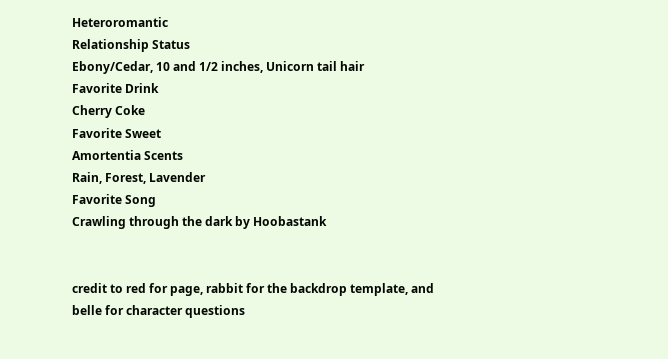Heteroromantic
Relationship Status
Ebony/Cedar, 10 and 1/2 inches, Unicorn tail hair
Favorite Drink
Cherry Coke
Favorite Sweet
Amortentia Scents
Rain, Forest, Lavender
Favorite Song
Crawling through the dark by Hoobastank


credit to red for page, rabbit for the backdrop template, and belle for character questions